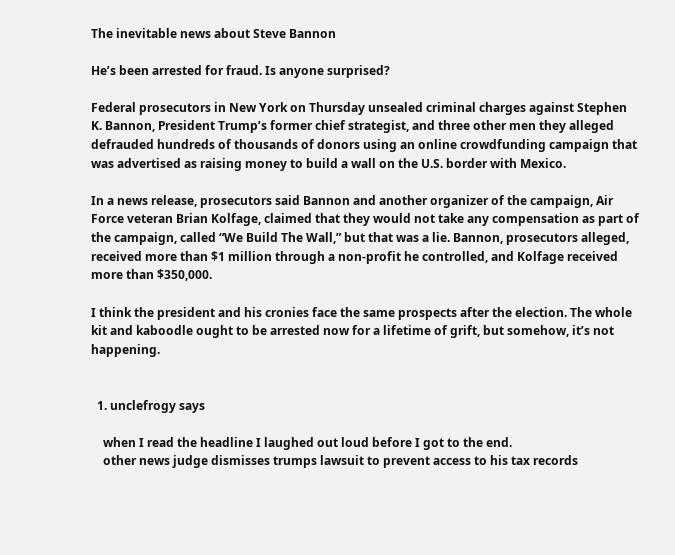The inevitable news about Steve Bannon

He’s been arrested for fraud. Is anyone surprised?

Federal prosecutors in New York on Thursday unsealed criminal charges against Stephen K. Bannon, President Trump’s former chief strategist, and three other men they alleged defrauded hundreds of thousands of donors using an online crowdfunding campaign that was advertised as raising money to build a wall on the U.S. border with Mexico.

In a news release, prosecutors said Bannon and another organizer of the campaign, Air Force veteran Brian Kolfage, claimed that they would not take any compensation as part of the campaign, called “We Build The Wall,” but that was a lie. Bannon, prosecutors alleged, received more than $1 million through a non-profit he controlled, and Kolfage received more than $350,000.

I think the president and his cronies face the same prospects after the election. The whole kit and kaboodle ought to be arrested now for a lifetime of grift, but somehow, it’s not happening.


  1. unclefrogy says

    when I read the headline I laughed out loud before I got to the end.
    other news judge dismisses trumps lawsuit to prevent access to his tax records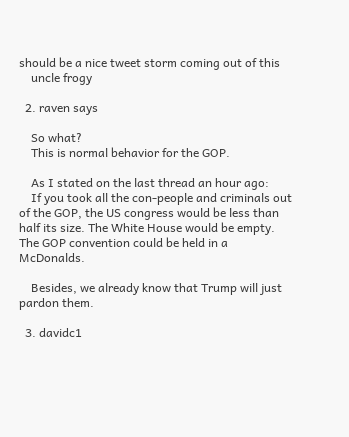should be a nice tweet storm coming out of this
    uncle frogy

  2. raven says

    So what?
    This is normal behavior for the GOP.

    As I stated on the last thread an hour ago:
    If you took all the con-people and criminals out of the GOP, the US congress would be less than half its size. The White House would be empty. The GOP convention could be held in a McDonalds.

    Besides, we already know that Trump will just pardon them.

  3. davidc1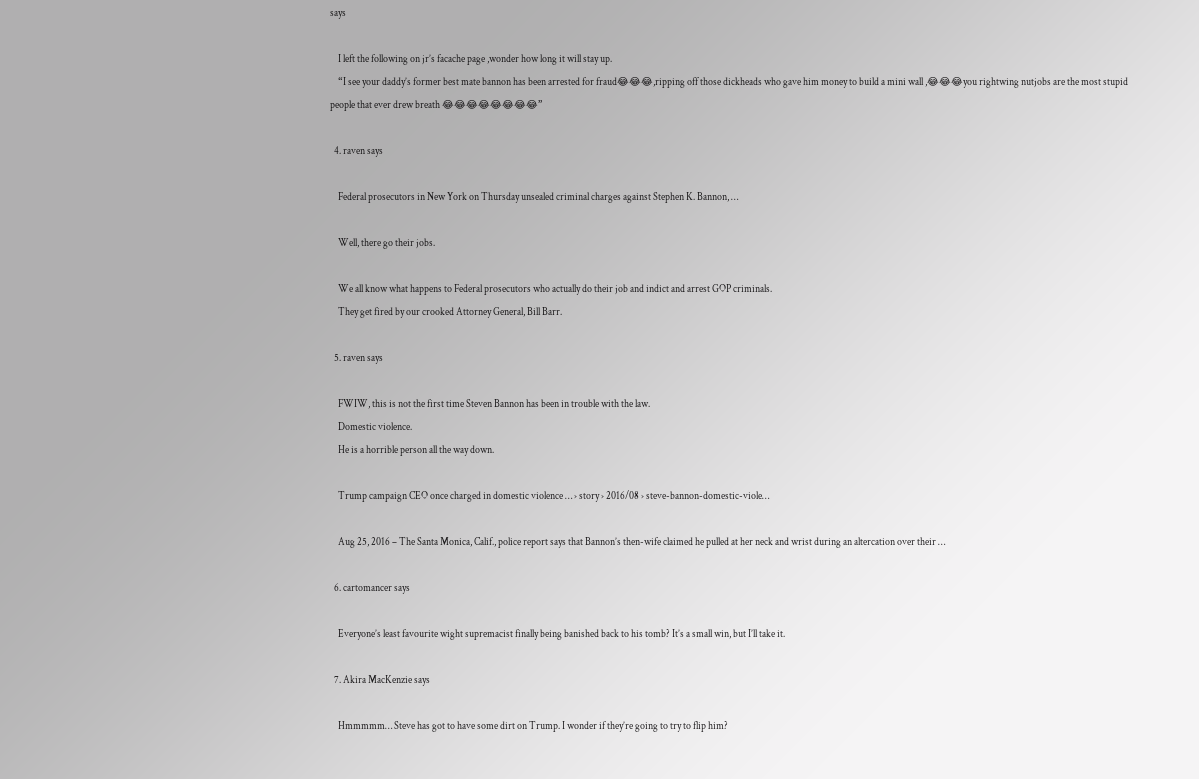says

    I left the following on jr’s facache page ,wonder how long it will stay up.
    “I see your daddy’s former best mate bannon has been arrested for fraud😂😂😂,ripping off those dickheads who gave him money to build a mini wall ,😂😂😂you rightwing nutjobs are the most stupid people that ever drew breath 😂😂😂😂😂😂😂😂”

  4. raven says

    Federal prosecutors in New York on Thursday unsealed criminal charges against Stephen K. Bannon, …

    Well, there go their jobs.

    We all know what happens to Federal prosecutors who actually do their job and indict and arrest GOP criminals.
    They get fired by our crooked Attorney General, Bill Barr.

  5. raven says

    FWIW, this is not the first time Steven Bannon has been in trouble with the law.
    Domestic violence.
    He is a horrible person all the way down.

    Trump campaign CEO once charged in domestic violence … › story › 2016/08 › steve-bannon-domestic-viole…

    Aug 25, 2016 – The Santa Monica, Calif., police report says that Bannon’s then-wife claimed he pulled at her neck and wrist during an altercation over their …

  6. cartomancer says

    Everyone’s least favourite wight supremacist finally being banished back to his tomb? It’s a small win, but I’ll take it.

  7. Akira MacKenzie says

    Hmmmmm… Steve has got to have some dirt on Trump. I wonder if they’re going to try to flip him?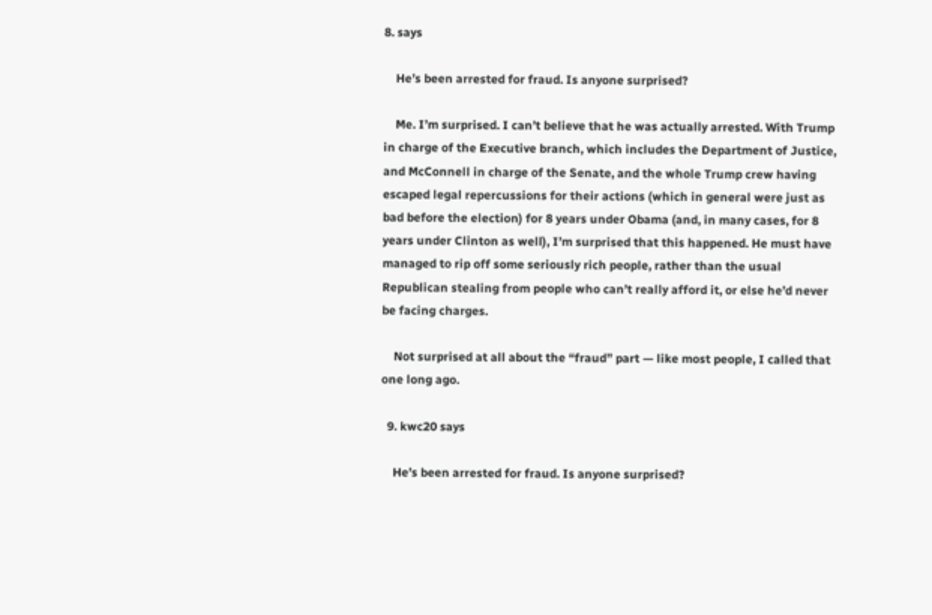8. says

    He’s been arrested for fraud. Is anyone surprised?

    Me. I’m surprised. I can’t believe that he was actually arrested. With Trump in charge of the Executive branch, which includes the Department of Justice, and McConnell in charge of the Senate, and the whole Trump crew having escaped legal repercussions for their actions (which in general were just as bad before the election) for 8 years under Obama (and, in many cases, for 8 years under Clinton as well), I’m surprised that this happened. He must have managed to rip off some seriously rich people, rather than the usual Republican stealing from people who can’t really afford it, or else he’d never be facing charges.

    Not surprised at all about the “fraud” part — like most people, I called that one long ago.

  9. kwc20 says

    He’s been arrested for fraud. Is anyone surprised?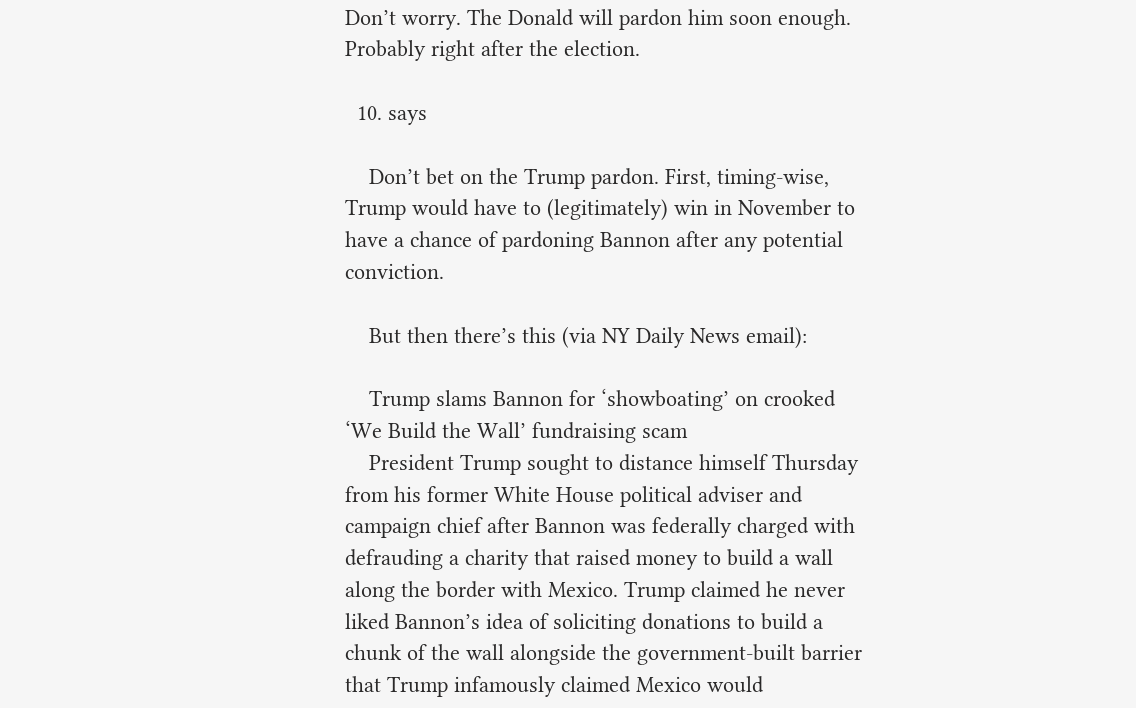Don’t worry. The Donald will pardon him soon enough. Probably right after the election.

  10. says

    Don’t bet on the Trump pardon. First, timing-wise, Trump would have to (legitimately) win in November to have a chance of pardoning Bannon after any potential conviction.

    But then there’s this (via NY Daily News email):

    Trump slams Bannon for ‘showboating’ on crooked ‘We Build the Wall’ fundraising scam
    President Trump sought to distance himself Thursday from his former White House political adviser and campaign chief after Bannon was federally charged with defrauding a charity that raised money to build a wall along the border with Mexico. Trump claimed he never liked Bannon’s idea of soliciting donations to build a chunk of the wall alongside the government-built barrier that Trump infamously claimed Mexico would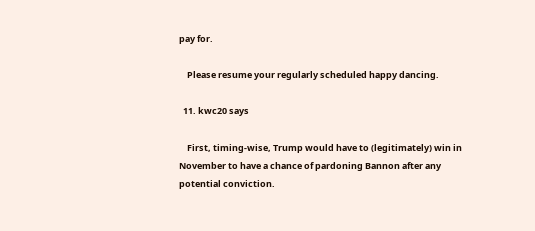pay for.

    Please resume your regularly scheduled happy dancing.

  11. kwc20 says

    First, timing-wise, Trump would have to (legitimately) win in November to have a chance of pardoning Bannon after any potential conviction.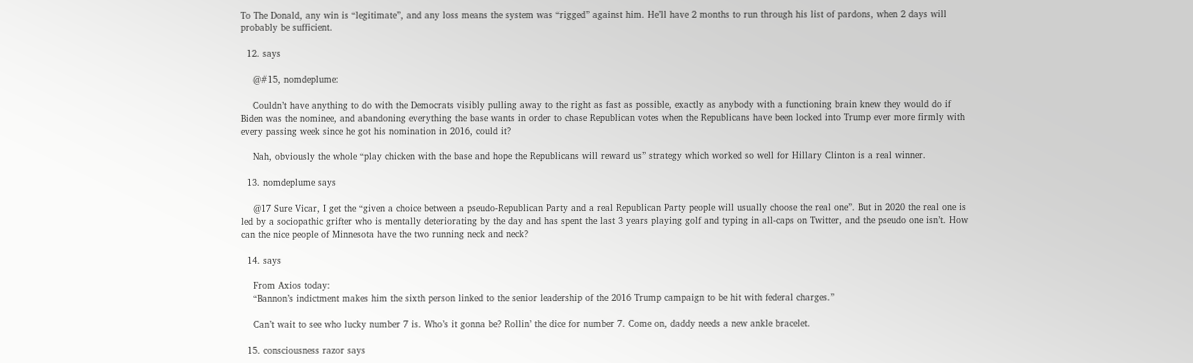To The Donald, any win is “legitimate”, and any loss means the system was “rigged” against him. He’ll have 2 months to run through his list of pardons, when 2 days will probably be sufficient.

  12. says

    @#15, nomdeplume:

    Couldn’t have anything to do with the Democrats visibly pulling away to the right as fast as possible, exactly as anybody with a functioning brain knew they would do if Biden was the nominee, and abandoning everything the base wants in order to chase Republican votes when the Republicans have been locked into Trump ever more firmly with every passing week since he got his nomination in 2016, could it?

    Nah, obviously the whole “play chicken with the base and hope the Republicans will reward us” strategy which worked so well for Hillary Clinton is a real winner.

  13. nomdeplume says

    @17 Sure Vicar, I get the “given a choice between a pseudo-Republican Party and a real Republican Party people will usually choose the real one”. But in 2020 the real one is led by a sociopathic grifter who is mentally deteriorating by the day and has spent the last 3 years playing golf and typing in all-caps on Twitter, and the pseudo one isn’t. How can the nice people of Minnesota have the two running neck and neck?

  14. says

    From Axios today:
    “Bannon’s indictment makes him the sixth person linked to the senior leadership of the 2016 Trump campaign to be hit with federal charges.”

    Can’t wait to see who lucky number 7 is. Who’s it gonna be? Rollin’ the dice for number 7. Come on, daddy needs a new ankle bracelet.

  15. consciousness razor says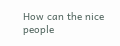How can the nice people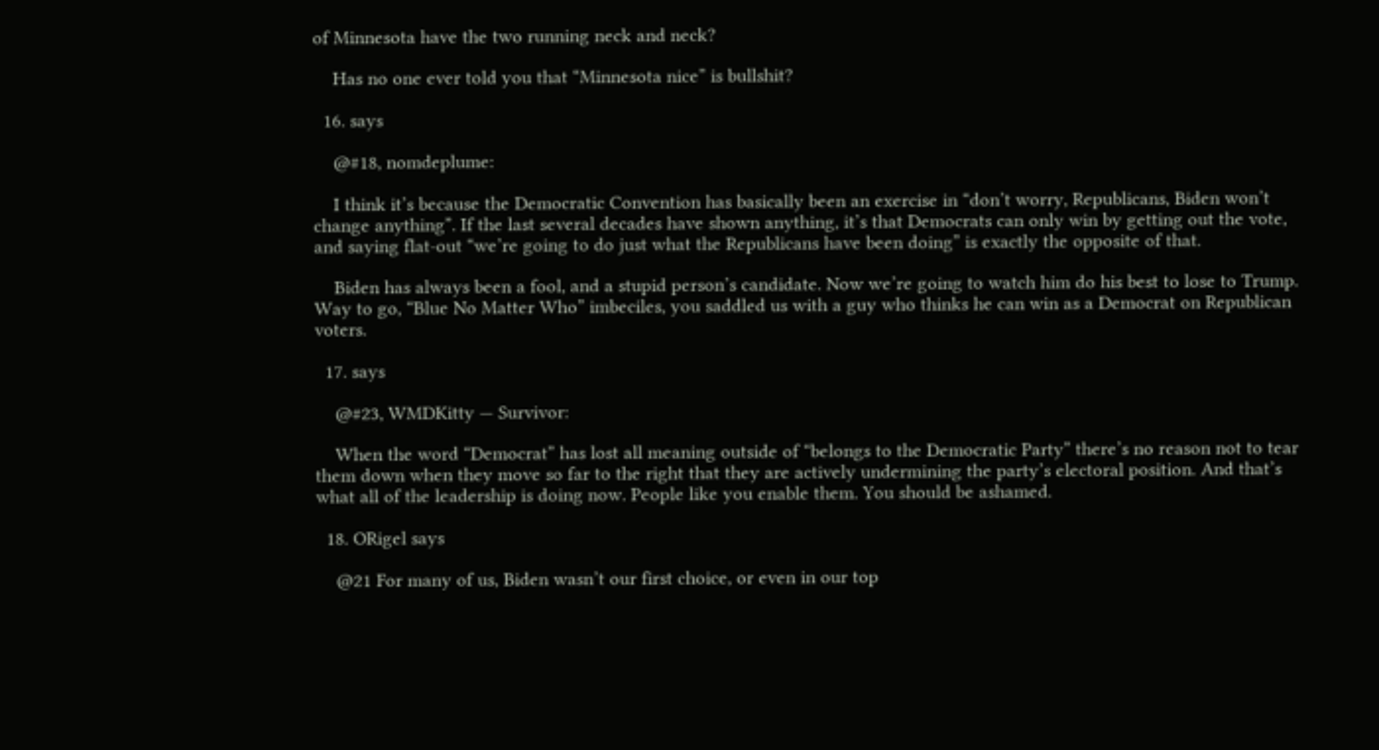of Minnesota have the two running neck and neck?

    Has no one ever told you that “Minnesota nice” is bullshit?

  16. says

    @#18, nomdeplume:

    I think it’s because the Democratic Convention has basically been an exercise in “don’t worry, Republicans, Biden won’t change anything”. If the last several decades have shown anything, it’s that Democrats can only win by getting out the vote, and saying flat-out “we’re going to do just what the Republicans have been doing” is exactly the opposite of that.

    Biden has always been a fool, and a stupid person’s candidate. Now we’re going to watch him do his best to lose to Trump. Way to go, “Blue No Matter Who” imbeciles, you saddled us with a guy who thinks he can win as a Democrat on Republican voters.

  17. says

    @#23, WMDKitty — Survivor:

    When the word “Democrat” has lost all meaning outside of “belongs to the Democratic Party” there’s no reason not to tear them down when they move so far to the right that they are actively undermining the party’s electoral position. And that’s what all of the leadership is doing now. People like you enable them. You should be ashamed.

  18. ORigel says

    @21 For many of us, Biden wasn’t our first choice, or even in our top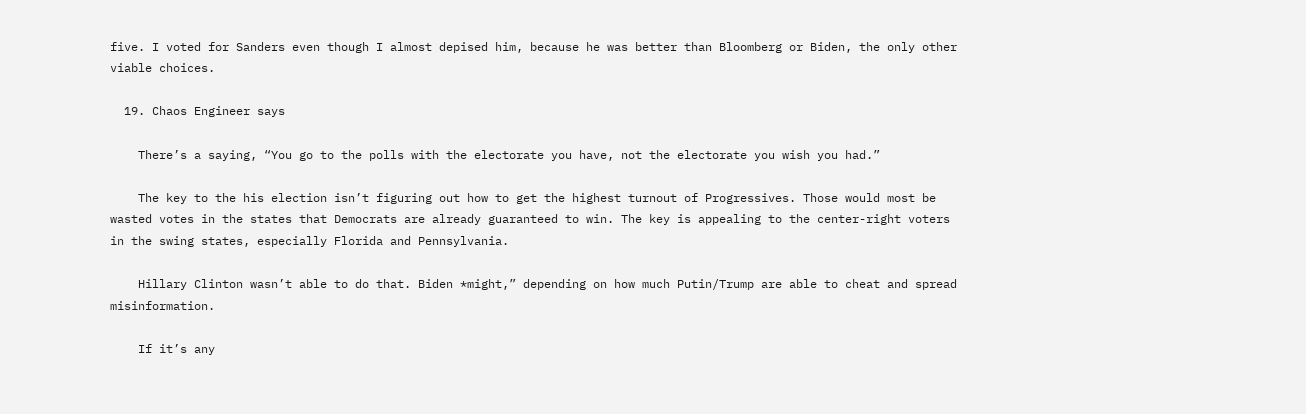five. I voted for Sanders even though I almost depised him, because he was better than Bloomberg or Biden, the only other viable choices.

  19. Chaos Engineer says

    There’s a saying, “You go to the polls with the electorate you have, not the electorate you wish you had.”

    The key to the his election isn’t figuring out how to get the highest turnout of Progressives. Those would most be wasted votes in the states that Democrats are already guaranteed to win. The key is appealing to the center-right voters in the swing states, especially Florida and Pennsylvania.

    Hillary Clinton wasn’t able to do that. Biden *might,” depending on how much Putin/Trump are able to cheat and spread misinformation.

    If it’s any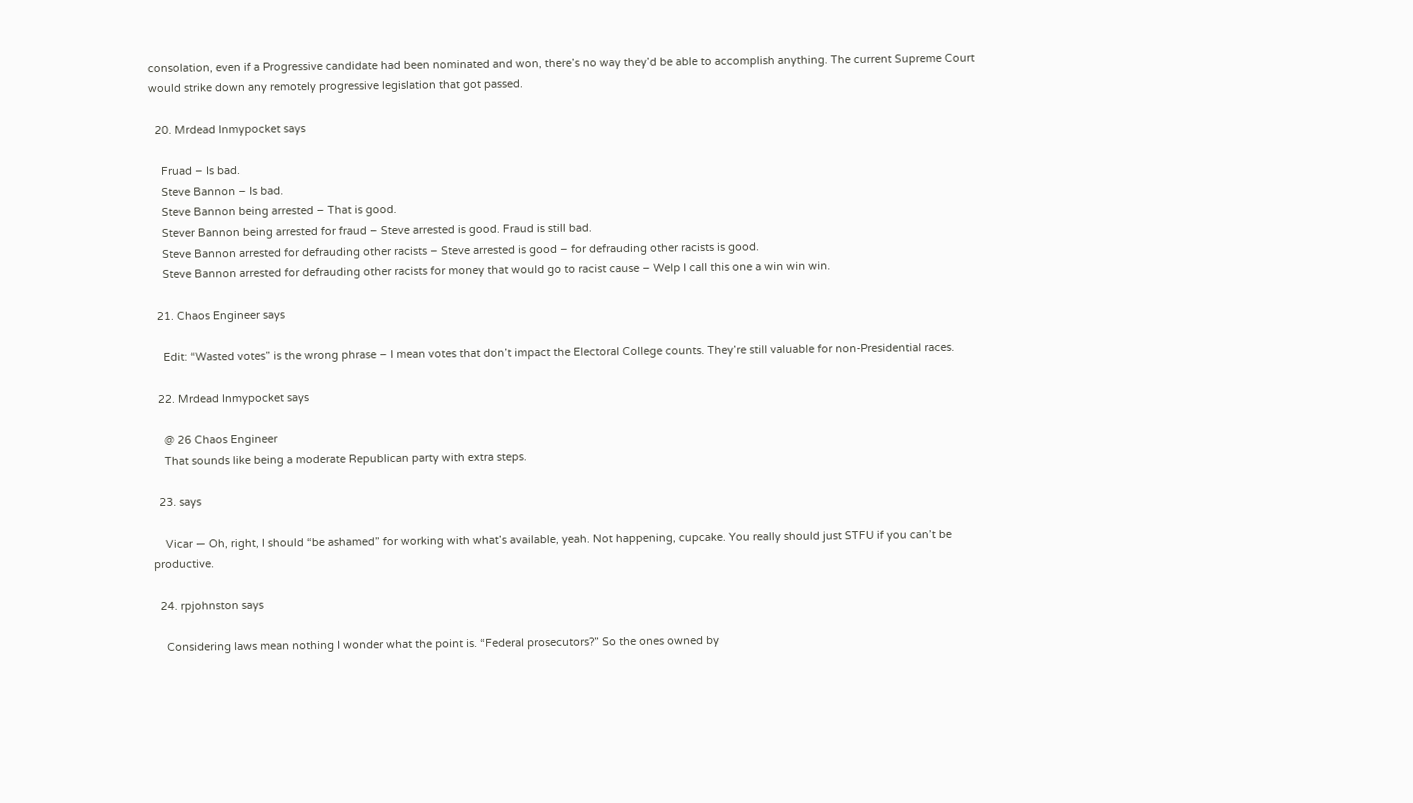consolation, even if a Progressive candidate had been nominated and won, there’s no way they’d be able to accomplish anything. The current Supreme Court would strike down any remotely progressive legislation that got passed.

  20. Mrdead Inmypocket says

    Fruad – Is bad.
    Steve Bannon – Is bad.
    Steve Bannon being arrested – That is good.
    Stever Bannon being arrested for fraud – Steve arrested is good. Fraud is still bad.
    Steve Bannon arrested for defrauding other racists – Steve arrested is good – for defrauding other racists is good.
    Steve Bannon arrested for defrauding other racists for money that would go to racist cause – Welp I call this one a win win win.

  21. Chaos Engineer says

    Edit: “Wasted votes” is the wrong phrase – I mean votes that don’t impact the Electoral College counts. They’re still valuable for non-Presidential races.

  22. Mrdead Inmypocket says

    @ 26 Chaos Engineer
    That sounds like being a moderate Republican party with extra steps.

  23. says

    Vicar — Oh, right, I should “be ashamed” for working with what’s available, yeah. Not happening, cupcake. You really should just STFU if you can’t be productive.

  24. rpjohnston says

    Considering laws mean nothing I wonder what the point is. “Federal prosecutors?” So the ones owned by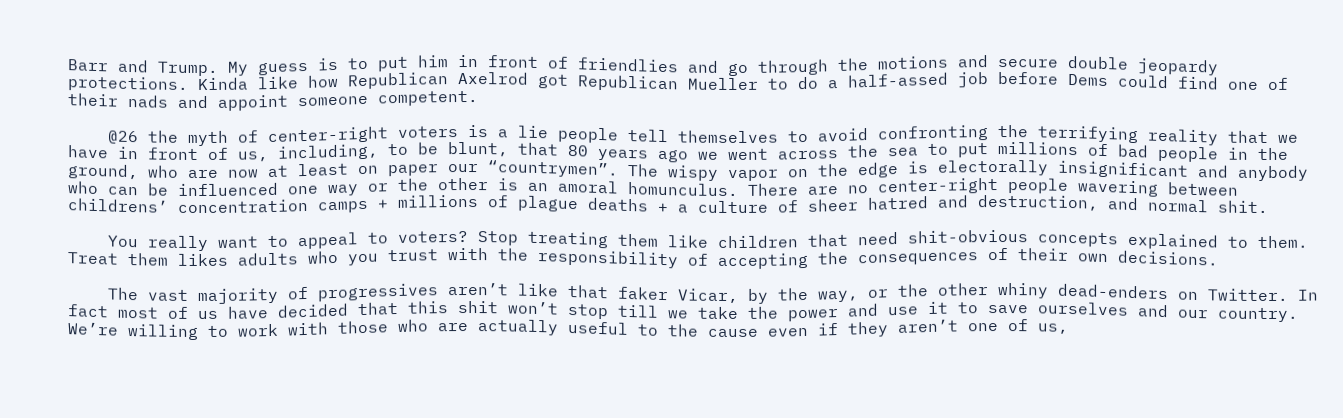Barr and Trump. My guess is to put him in front of friendlies and go through the motions and secure double jeopardy protections. Kinda like how Republican Axelrod got Republican Mueller to do a half-assed job before Dems could find one of their nads and appoint someone competent.

    @26 the myth of center-right voters is a lie people tell themselves to avoid confronting the terrifying reality that we have in front of us, including, to be blunt, that 80 years ago we went across the sea to put millions of bad people in the ground, who are now at least on paper our “countrymen”. The wispy vapor on the edge is electorally insignificant and anybody who can be influenced one way or the other is an amoral homunculus. There are no center-right people wavering between childrens’ concentration camps + millions of plague deaths + a culture of sheer hatred and destruction, and normal shit.

    You really want to appeal to voters? Stop treating them like children that need shit-obvious concepts explained to them. Treat them likes adults who you trust with the responsibility of accepting the consequences of their own decisions.

    The vast majority of progressives aren’t like that faker Vicar, by the way, or the other whiny dead-enders on Twitter. In fact most of us have decided that this shit won’t stop till we take the power and use it to save ourselves and our country. We’re willing to work with those who are actually useful to the cause even if they aren’t one of us,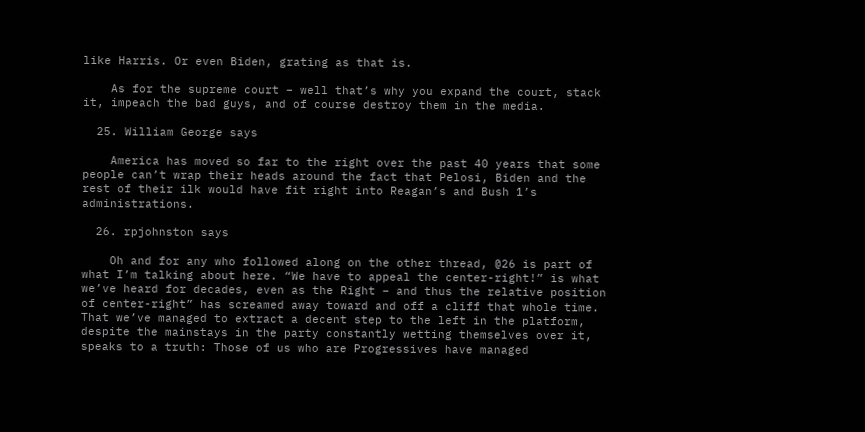like Harris. Or even Biden, grating as that is.

    As for the supreme court – well that’s why you expand the court, stack it, impeach the bad guys, and of course destroy them in the media.

  25. William George says

    America has moved so far to the right over the past 40 years that some people can’t wrap their heads around the fact that Pelosi, Biden and the rest of their ilk would have fit right into Reagan’s and Bush 1’s administrations.

  26. rpjohnston says

    Oh and for any who followed along on the other thread, @26 is part of what I’m talking about here. “We have to appeal the center-right!” is what we’ve heard for decades, even as the Right – and thus the relative position of center-right” has screamed away toward and off a cliff that whole time. That we’ve managed to extract a decent step to the left in the platform, despite the mainstays in the party constantly wetting themselves over it, speaks to a truth: Those of us who are Progressives have managed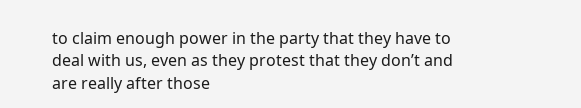to claim enough power in the party that they have to deal with us, even as they protest that they don’t and are really after those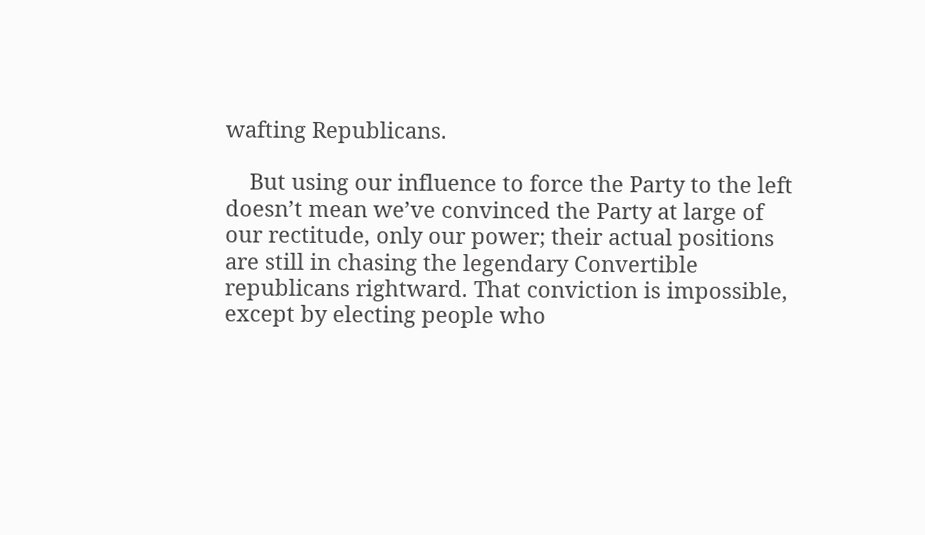wafting Republicans.

    But using our influence to force the Party to the left doesn’t mean we’ve convinced the Party at large of our rectitude, only our power; their actual positions are still in chasing the legendary Convertible republicans rightward. That conviction is impossible, except by electing people who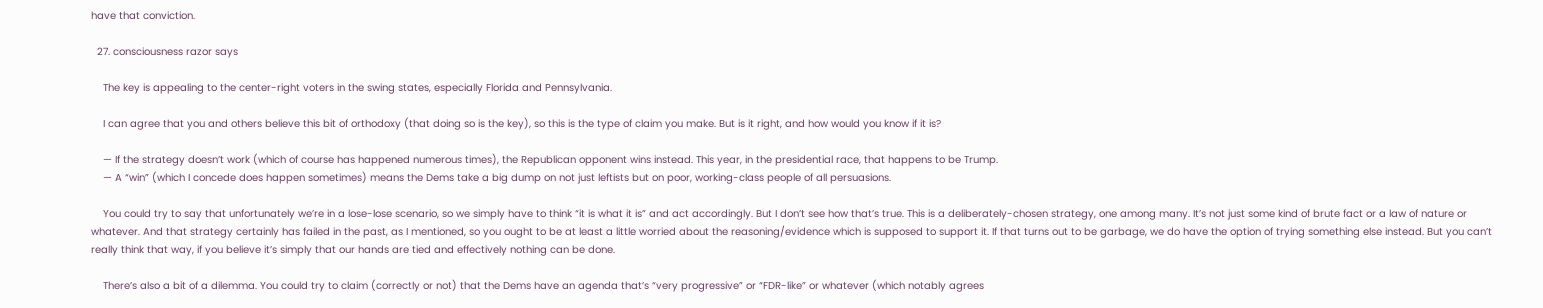have that conviction.

  27. consciousness razor says

    The key is appealing to the center-right voters in the swing states, especially Florida and Pennsylvania.

    I can agree that you and others believe this bit of orthodoxy (that doing so is the key), so this is the type of claim you make. But is it right, and how would you know if it is?

    — If the strategy doesn’t work (which of course has happened numerous times), the Republican opponent wins instead. This year, in the presidential race, that happens to be Trump.
    — A “win” (which I concede does happen sometimes) means the Dems take a big dump on not just leftists but on poor, working-class people of all persuasions.

    You could try to say that unfortunately we’re in a lose-lose scenario, so we simply have to think “it is what it is” and act accordingly. But I don’t see how that’s true. This is a deliberately-chosen strategy, one among many. It’s not just some kind of brute fact or a law of nature or whatever. And that strategy certainly has failed in the past, as I mentioned, so you ought to be at least a little worried about the reasoning/evidence which is supposed to support it. If that turns out to be garbage, we do have the option of trying something else instead. But you can’t really think that way, if you believe it’s simply that our hands are tied and effectively nothing can be done.

    There’s also a bit of a dilemma. You could try to claim (correctly or not) that the Dems have an agenda that’s “very progressive” or “FDR-like” or whatever (which notably agrees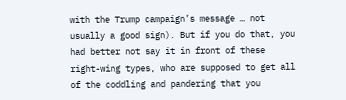with the Trump campaign’s message … not usually a good sign). But if you do that, you had better not say it in front of these right-wing types, who are supposed to get all of the coddling and pandering that you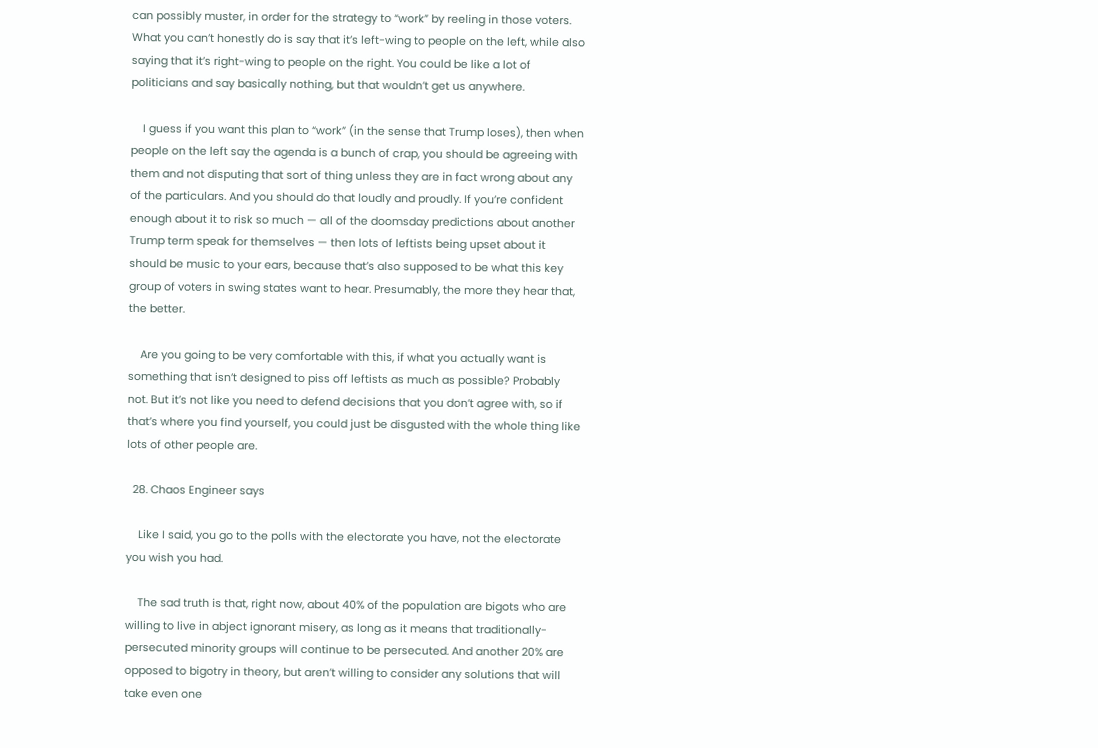can possibly muster, in order for the strategy to “work” by reeling in those voters. What you can’t honestly do is say that it’s left-wing to people on the left, while also saying that it’s right-wing to people on the right. You could be like a lot of politicians and say basically nothing, but that wouldn’t get us anywhere.

    I guess if you want this plan to “work” (in the sense that Trump loses), then when people on the left say the agenda is a bunch of crap, you should be agreeing with them and not disputing that sort of thing unless they are in fact wrong about any of the particulars. And you should do that loudly and proudly. If you’re confident enough about it to risk so much — all of the doomsday predictions about another Trump term speak for themselves — then lots of leftists being upset about it should be music to your ears, because that’s also supposed to be what this key group of voters in swing states want to hear. Presumably, the more they hear that, the better.

    Are you going to be very comfortable with this, if what you actually want is something that isn’t designed to piss off leftists as much as possible? Probably not. But it’s not like you need to defend decisions that you don’t agree with, so if that’s where you find yourself, you could just be disgusted with the whole thing like lots of other people are.

  28. Chaos Engineer says

    Like I said, you go to the polls with the electorate you have, not the electorate you wish you had.

    The sad truth is that, right now, about 40% of the population are bigots who are willing to live in abject ignorant misery, as long as it means that traditionally-persecuted minority groups will continue to be persecuted. And another 20% are opposed to bigotry in theory, but aren’t willing to consider any solutions that will take even one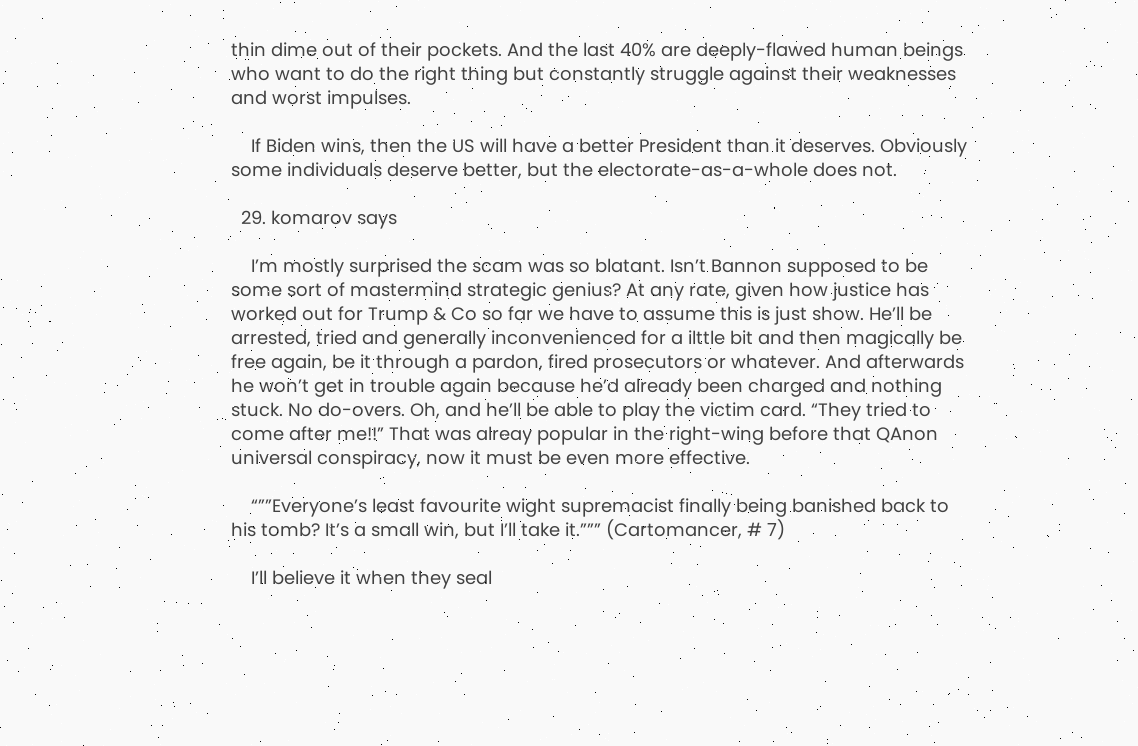thin dime out of their pockets. And the last 40% are deeply-flawed human beings who want to do the right thing but constantly struggle against their weaknesses and worst impulses.

    If Biden wins, then the US will have a better President than it deserves. Obviously some individuals deserve better, but the electorate-as-a-whole does not.

  29. komarov says

    I’m mostly surprised the scam was so blatant. Isn’t Bannon supposed to be some sort of mastermind strategic genius? At any rate, given how justice has worked out for Trump & Co so far we have to assume this is just show. He’ll be arrested, tried and generally inconvenienced for a ilttle bit and then magically be free again, be it through a pardon, fired prosecutors or whatever. And afterwards he won’t get in trouble again because he’d already been charged and nothing stuck. No do-overs. Oh, and he’ll be able to play the victim card. “They tried to come after me!!” That was alreay popular in the right-wing before that QAnon universal conspiracy, now it must be even more effective.

    “””Everyone’s least favourite wight supremacist finally being banished back to his tomb? It’s a small win, but I’ll take it.””” (Cartomancer, # 7)

    I’ll believe it when they seal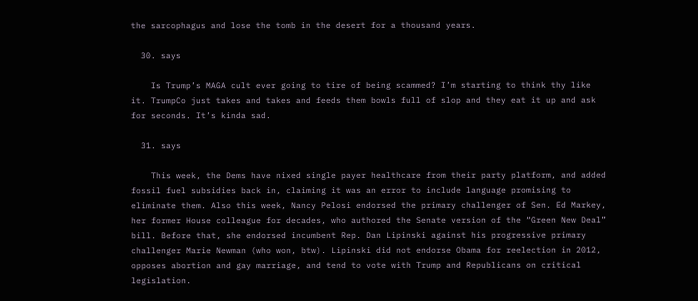the sarcophagus and lose the tomb in the desert for a thousand years.

  30. says

    Is Trump’s MAGA cult ever going to tire of being scammed? I’m starting to think thy like it. TrumpCo just takes and takes and feeds them bowls full of slop and they eat it up and ask for seconds. It’s kinda sad.

  31. says

    This week, the Dems have nixed single payer healthcare from their party platform, and added fossil fuel subsidies back in, claiming it was an error to include language promising to eliminate them. Also this week, Nancy Pelosi endorsed the primary challenger of Sen. Ed Markey, her former House colleague for decades, who authored the Senate version of the “Green New Deal” bill. Before that, she endorsed incumbent Rep. Dan Lipinski against his progressive primary challenger Marie Newman (who won, btw). Lipinski did not endorse Obama for reelection in 2012, opposes abortion and gay marriage, and tend to vote with Trump and Republicans on critical legislation.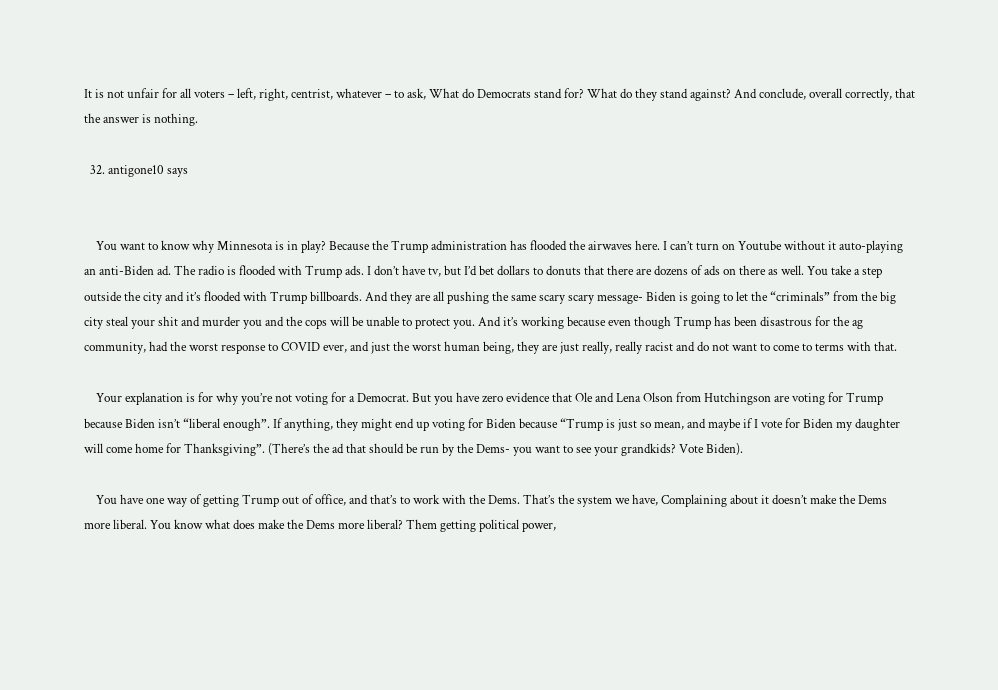It is not unfair for all voters – left, right, centrist, whatever – to ask, What do Democrats stand for? What do they stand against? And conclude, overall correctly, that the answer is nothing.

  32. antigone10 says


    You want to know why Minnesota is in play? Because the Trump administration has flooded the airwaves here. I can’t turn on Youtube without it auto-playing an anti-Biden ad. The radio is flooded with Trump ads. I don’t have tv, but I’d bet dollars to donuts that there are dozens of ads on there as well. You take a step outside the city and it’s flooded with Trump billboards. And they are all pushing the same scary scary message- Biden is going to let the “criminals” from the big city steal your shit and murder you and the cops will be unable to protect you. And it’s working because even though Trump has been disastrous for the ag community, had the worst response to COVID ever, and just the worst human being, they are just really, really racist and do not want to come to terms with that.

    Your explanation is for why you’re not voting for a Democrat. But you have zero evidence that Ole and Lena Olson from Hutchingson are voting for Trump because Biden isn’t “liberal enough”. If anything, they might end up voting for Biden because “Trump is just so mean, and maybe if I vote for Biden my daughter will come home for Thanksgiving”. (There’s the ad that should be run by the Dems- you want to see your grandkids? Vote Biden).

    You have one way of getting Trump out of office, and that’s to work with the Dems. That’s the system we have, Complaining about it doesn’t make the Dems more liberal. You know what does make the Dems more liberal? Them getting political power,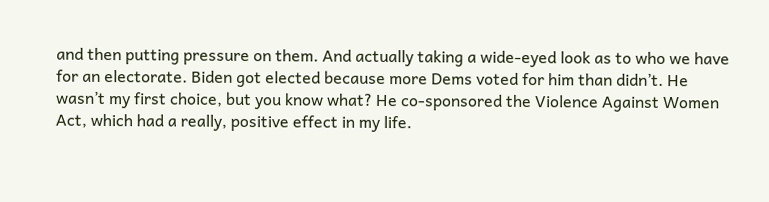and then putting pressure on them. And actually taking a wide-eyed look as to who we have for an electorate. Biden got elected because more Dems voted for him than didn’t. He wasn’t my first choice, but you know what? He co-sponsored the Violence Against Women Act, which had a really, positive effect in my life.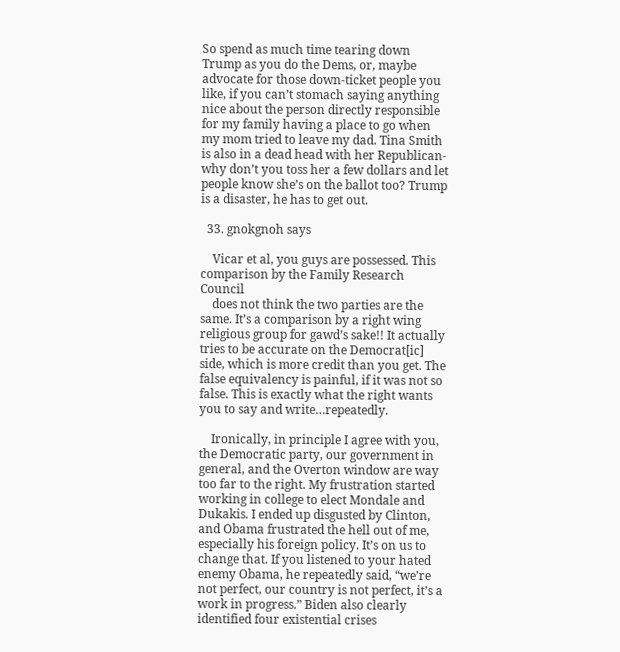So spend as much time tearing down Trump as you do the Dems, or, maybe advocate for those down-ticket people you like, if you can’t stomach saying anything nice about the person directly responsible for my family having a place to go when my mom tried to leave my dad. Tina Smith is also in a dead head with her Republican- why don’t you toss her a few dollars and let people know she’s on the ballot too? Trump is a disaster, he has to get out.

  33. gnokgnoh says

    Vicar et al, you guys are possessed. This comparison by the Family Research Council
    does not think the two parties are the same. It’s a comparison by a right wing religious group for gawd’s sake!! It actually tries to be accurate on the Democrat[ic] side, which is more credit than you get. The false equivalency is painful, if it was not so false. This is exactly what the right wants you to say and write…repeatedly.

    Ironically, in principle I agree with you, the Democratic party, our government in general, and the Overton window are way too far to the right. My frustration started working in college to elect Mondale and Dukakis. I ended up disgusted by Clinton, and Obama frustrated the hell out of me, especially his foreign policy. It’s on us to change that. If you listened to your hated enemy Obama, he repeatedly said, “we’re not perfect, our country is not perfect, it’s a work in progress.” Biden also clearly identified four existential crises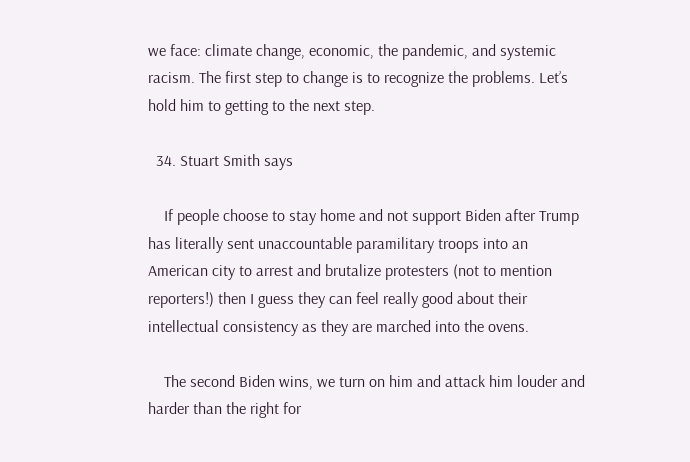we face: climate change, economic, the pandemic, and systemic racism. The first step to change is to recognize the problems. Let’s hold him to getting to the next step.

  34. Stuart Smith says

    If people choose to stay home and not support Biden after Trump has literally sent unaccountable paramilitary troops into an American city to arrest and brutalize protesters (not to mention reporters!) then I guess they can feel really good about their intellectual consistency as they are marched into the ovens.

    The second Biden wins, we turn on him and attack him louder and harder than the right for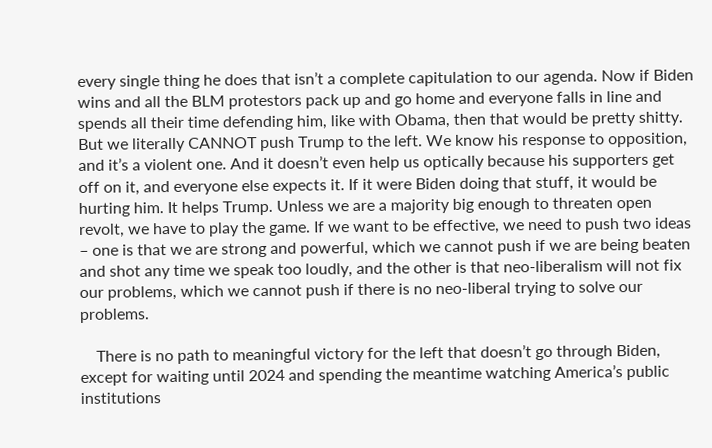every single thing he does that isn’t a complete capitulation to our agenda. Now if Biden wins and all the BLM protestors pack up and go home and everyone falls in line and spends all their time defending him, like with Obama, then that would be pretty shitty. But we literally CANNOT push Trump to the left. We know his response to opposition, and it’s a violent one. And it doesn’t even help us optically because his supporters get off on it, and everyone else expects it. If it were Biden doing that stuff, it would be hurting him. It helps Trump. Unless we are a majority big enough to threaten open revolt, we have to play the game. If we want to be effective, we need to push two ideas – one is that we are strong and powerful, which we cannot push if we are being beaten and shot any time we speak too loudly, and the other is that neo-liberalism will not fix our problems, which we cannot push if there is no neo-liberal trying to solve our problems.

    There is no path to meaningful victory for the left that doesn’t go through Biden, except for waiting until 2024 and spending the meantime watching America’s public institutions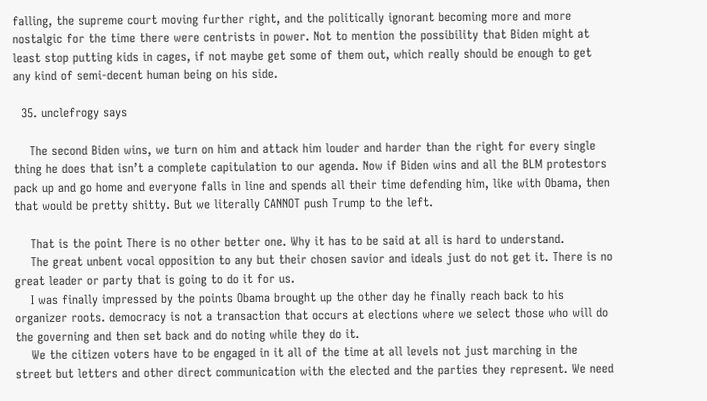falling, the supreme court moving further right, and the politically ignorant becoming more and more nostalgic for the time there were centrists in power. Not to mention the possibility that Biden might at least stop putting kids in cages, if not maybe get some of them out, which really should be enough to get any kind of semi-decent human being on his side.

  35. unclefrogy says

    The second Biden wins, we turn on him and attack him louder and harder than the right for every single thing he does that isn’t a complete capitulation to our agenda. Now if Biden wins and all the BLM protestors pack up and go home and everyone falls in line and spends all their time defending him, like with Obama, then that would be pretty shitty. But we literally CANNOT push Trump to the left.

    That is the point There is no other better one. Why it has to be said at all is hard to understand.
    The great unbent vocal opposition to any but their chosen savior and ideals just do not get it. There is no great leader or party that is going to do it for us.
    I was finally impressed by the points Obama brought up the other day he finally reach back to his organizer roots. democracy is not a transaction that occurs at elections where we select those who will do the governing and then set back and do noting while they do it.
    We the citizen voters have to be engaged in it all of the time at all levels not just marching in the street but letters and other direct communication with the elected and the parties they represent. We need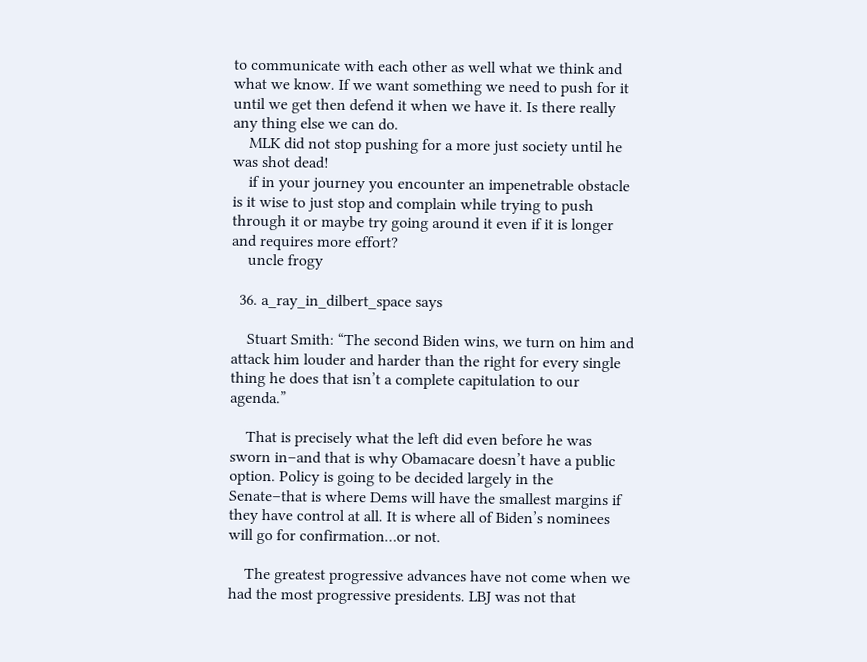to communicate with each other as well what we think and what we know. If we want something we need to push for it until we get then defend it when we have it. Is there really any thing else we can do.
    MLK did not stop pushing for a more just society until he was shot dead!
    if in your journey you encounter an impenetrable obstacle is it wise to just stop and complain while trying to push through it or maybe try going around it even if it is longer and requires more effort?
    uncle frogy

  36. a_ray_in_dilbert_space says

    Stuart Smith: “The second Biden wins, we turn on him and attack him louder and harder than the right for every single thing he does that isn’t a complete capitulation to our agenda.”

    That is precisely what the left did even before he was sworn in–and that is why Obamacare doesn’t have a public option. Policy is going to be decided largely in the Senate–that is where Dems will have the smallest margins if they have control at all. It is where all of Biden’s nominees will go for confirmation…or not.

    The greatest progressive advances have not come when we had the most progressive presidents. LBJ was not that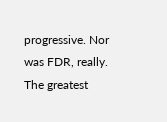progressive. Nor was FDR, really. The greatest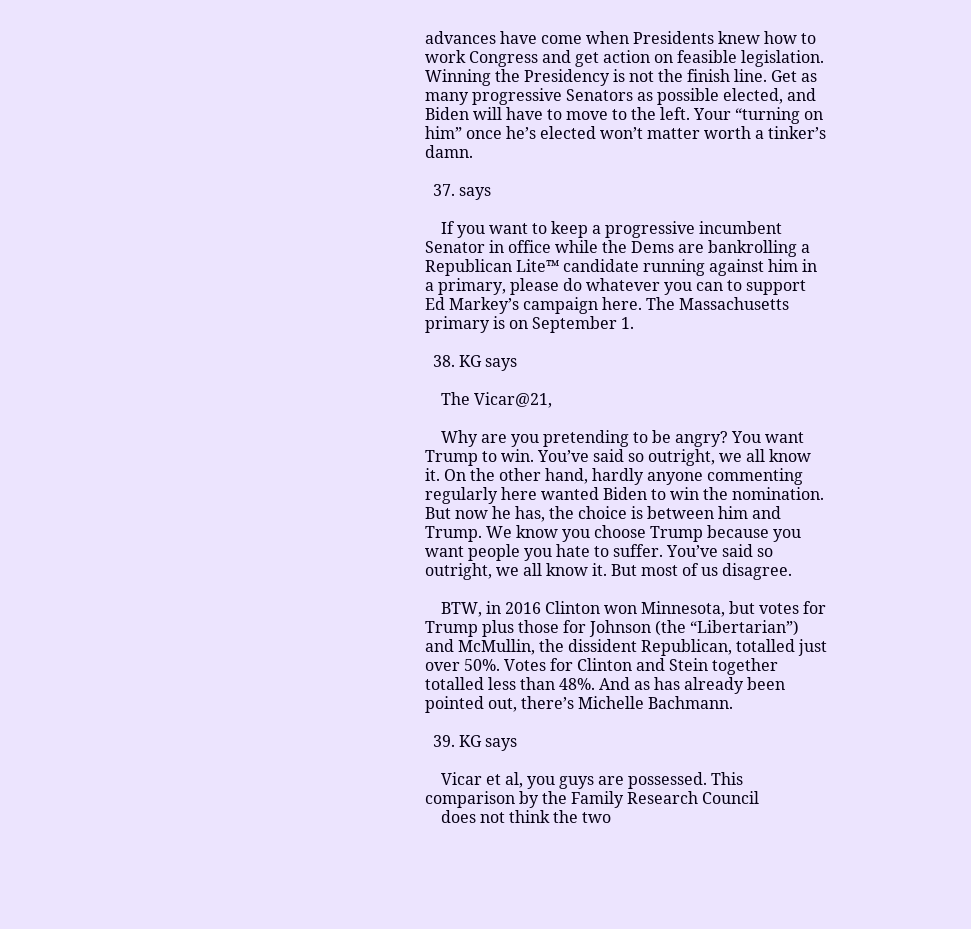advances have come when Presidents knew how to work Congress and get action on feasible legislation. Winning the Presidency is not the finish line. Get as many progressive Senators as possible elected, and Biden will have to move to the left. Your “turning on him” once he’s elected won’t matter worth a tinker’s damn.

  37. says

    If you want to keep a progressive incumbent Senator in office while the Dems are bankrolling a Republican Lite™ candidate running against him in a primary, please do whatever you can to support Ed Markey’s campaign here. The Massachusetts primary is on September 1.

  38. KG says

    The Vicar@21,

    Why are you pretending to be angry? You want Trump to win. You’ve said so outright, we all know it. On the other hand, hardly anyone commenting regularly here wanted Biden to win the nomination. But now he has, the choice is between him and Trump. We know you choose Trump because you want people you hate to suffer. You’ve said so outright, we all know it. But most of us disagree.

    BTW, in 2016 Clinton won Minnesota, but votes for Trump plus those for Johnson (the “Libertarian”) and McMullin, the dissident Republican, totalled just over 50%. Votes for Clinton and Stein together totalled less than 48%. And as has already been pointed out, there’s Michelle Bachmann.

  39. KG says

    Vicar et al, you guys are possessed. This comparison by the Family Research Council
    does not think the two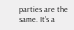parties are the same. It’s a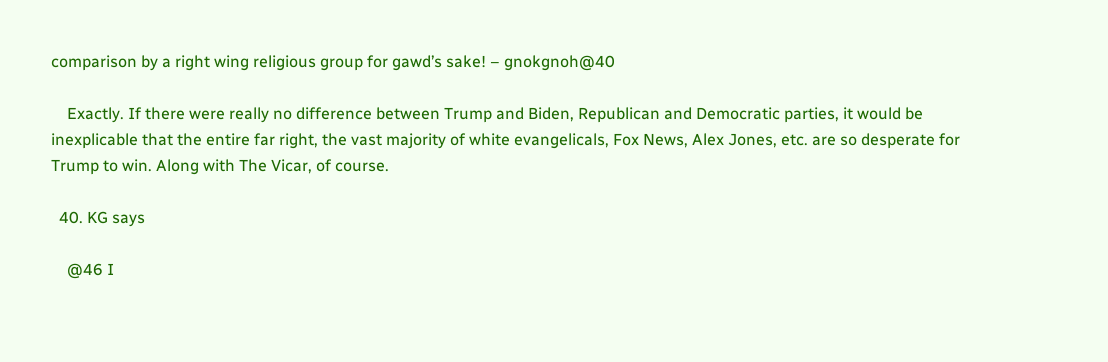comparison by a right wing religious group for gawd’s sake! – gnokgnoh@40

    Exactly. If there were really no difference between Trump and Biden, Republican and Democratic parties, it would be inexplicable that the entire far right, the vast majority of white evangelicals, Fox News, Alex Jones, etc. are so desperate for Trump to win. Along with The Vicar, of course.

  40. KG says

    @46 I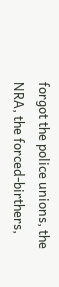forgot the police unions, the NRA, the forced-birthers,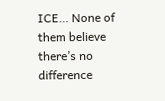ICE… None of them believe there’s no difference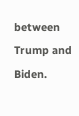between Trump and Biden.